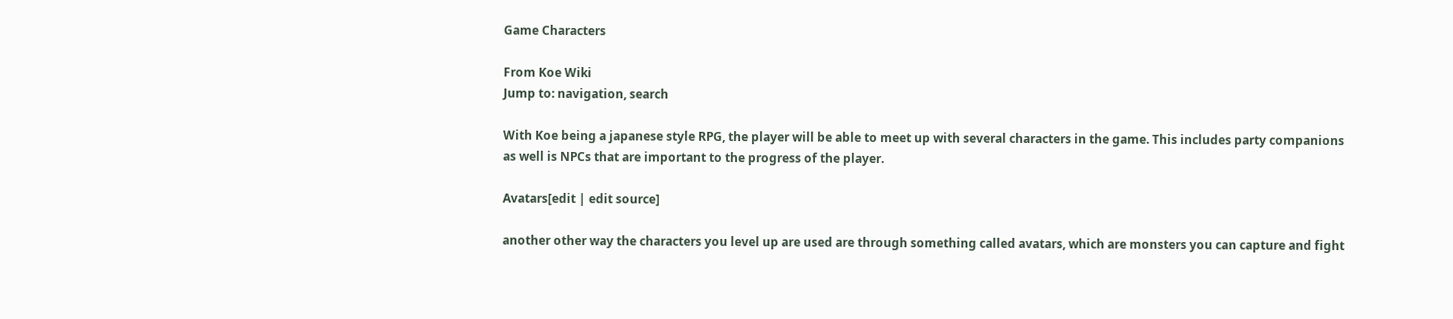Game Characters

From Koe Wiki
Jump to: navigation, search

With Koe being a japanese style RPG, the player will be able to meet up with several characters in the game. This includes party companions as well is NPCs that are important to the progress of the player.

Avatars[edit | edit source]

another other way the characters you level up are used are through something called avatars, which are monsters you can capture and fight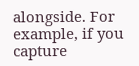alongside. For example, if you capture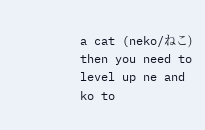a cat (neko/ねこ) then you need to level up ne and ko to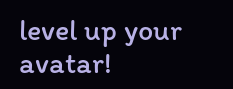level up your avatar!